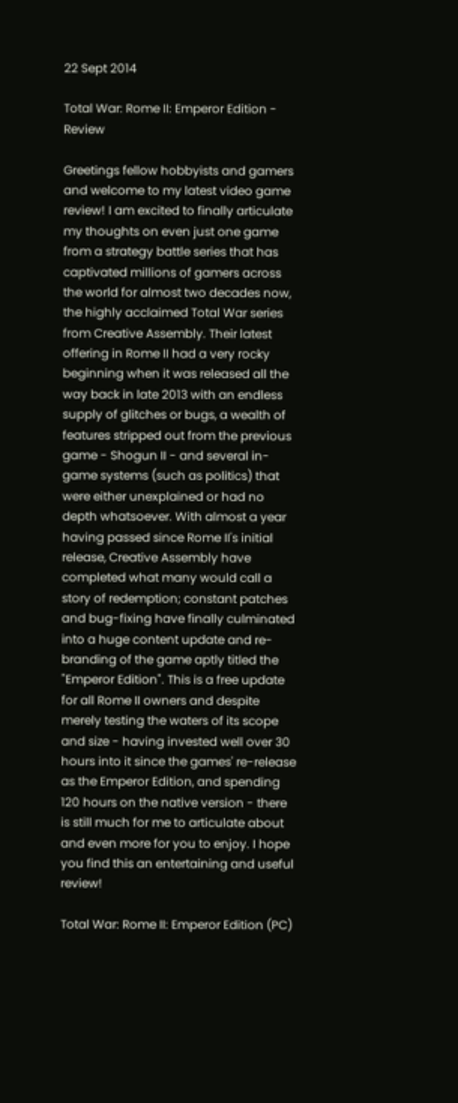22 Sept 2014

Total War: Rome II: Emperor Edition - Review

Greetings fellow hobbyists and gamers and welcome to my latest video game review! I am excited to finally articulate my thoughts on even just one game from a strategy battle series that has captivated millions of gamers across the world for almost two decades now, the highly acclaimed Total War series from Creative Assembly. Their latest offering in Rome II had a very rocky beginning when it was released all the way back in late 2013 with an endless supply of glitches or bugs, a wealth of features stripped out from the previous game - Shogun II - and several in-game systems (such as politics) that were either unexplained or had no depth whatsoever. With almost a year having passed since Rome II's initial release, Creative Assembly have completed what many would call a story of redemption; constant patches and bug-fixing have finally culminated into a huge content update and re-branding of the game aptly titled the "Emperor Edition". This is a free update for all Rome II owners and despite merely testing the waters of its scope and size - having invested well over 30 hours into it since the games' re-release as the Emperor Edition, and spending 120 hours on the native version - there is still much for me to articulate about and even more for you to enjoy. I hope you find this an entertaining and useful review!

Total War: Rome II: Emperor Edition (PC)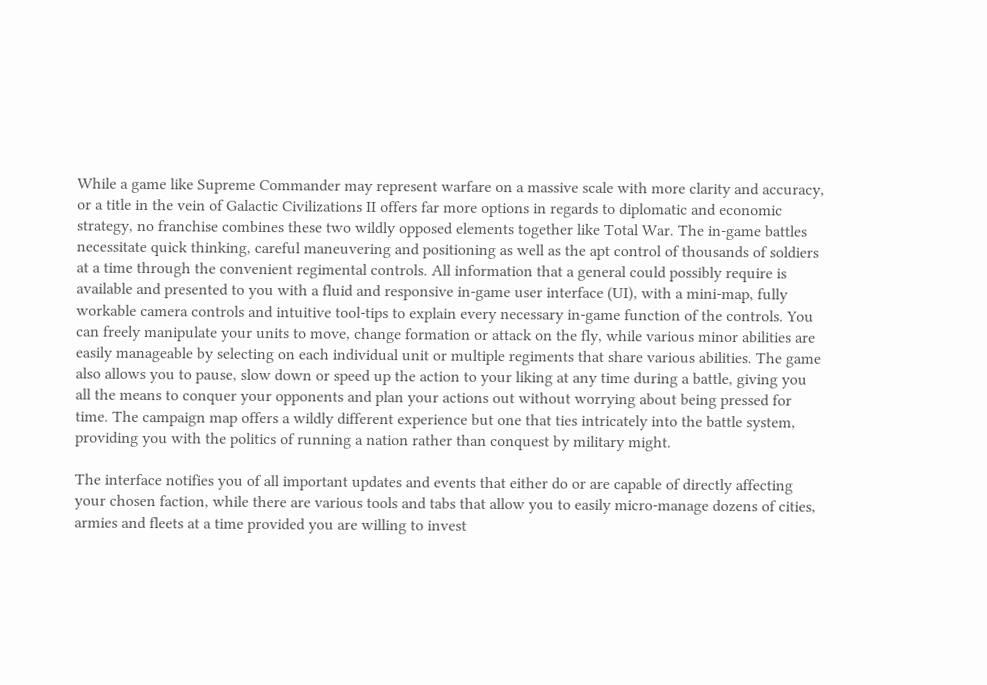While a game like Supreme Commander may represent warfare on a massive scale with more clarity and accuracy, or a title in the vein of Galactic Civilizations II offers far more options in regards to diplomatic and economic strategy, no franchise combines these two wildly opposed elements together like Total War. The in-game battles necessitate quick thinking, careful maneuvering and positioning as well as the apt control of thousands of soldiers at a time through the convenient regimental controls. All information that a general could possibly require is available and presented to you with a fluid and responsive in-game user interface (UI), with a mini-map, fully workable camera controls and intuitive tool-tips to explain every necessary in-game function of the controls. You can freely manipulate your units to move, change formation or attack on the fly, while various minor abilities are easily manageable by selecting on each individual unit or multiple regiments that share various abilities. The game also allows you to pause, slow down or speed up the action to your liking at any time during a battle, giving you all the means to conquer your opponents and plan your actions out without worrying about being pressed for time. The campaign map offers a wildly different experience but one that ties intricately into the battle system, providing you with the politics of running a nation rather than conquest by military might.

The interface notifies you of all important updates and events that either do or are capable of directly affecting your chosen faction, while there are various tools and tabs that allow you to easily micro-manage dozens of cities, armies and fleets at a time provided you are willing to invest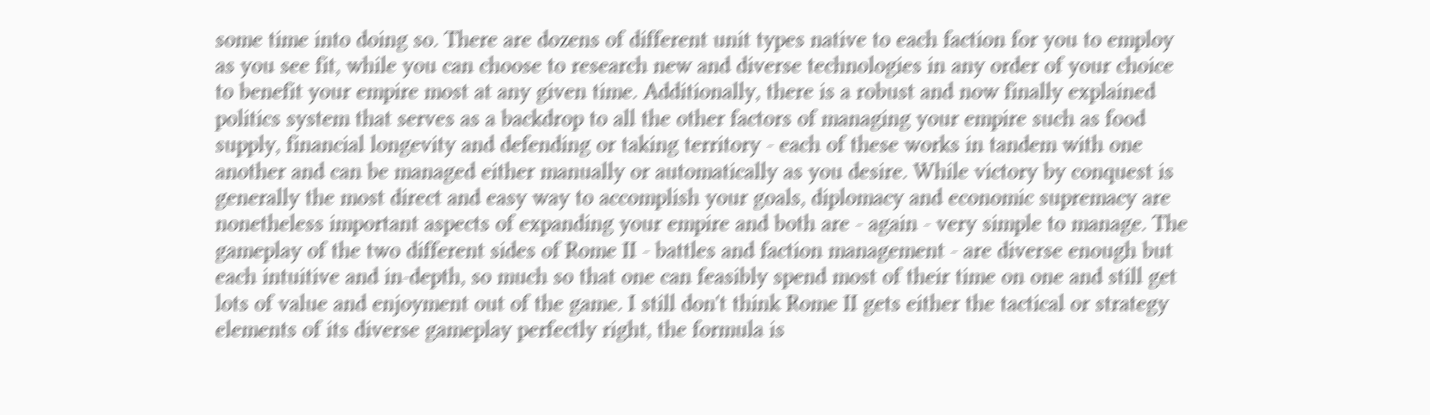some time into doing so. There are dozens of different unit types native to each faction for you to employ as you see fit, while you can choose to research new and diverse technologies in any order of your choice to benefit your empire most at any given time. Additionally, there is a robust and now finally explained politics system that serves as a backdrop to all the other factors of managing your empire such as food supply, financial longevity and defending or taking territory - each of these works in tandem with one another and can be managed either manually or automatically as you desire. While victory by conquest is generally the most direct and easy way to accomplish your goals, diplomacy and economic supremacy are nonetheless important aspects of expanding your empire and both are - again - very simple to manage. The gameplay of the two different sides of Rome II - battles and faction management - are diverse enough but each intuitive and in-depth, so much so that one can feasibly spend most of their time on one and still get lots of value and enjoyment out of the game. I still don't think Rome II gets either the tactical or strategy elements of its diverse gameplay perfectly right, the formula is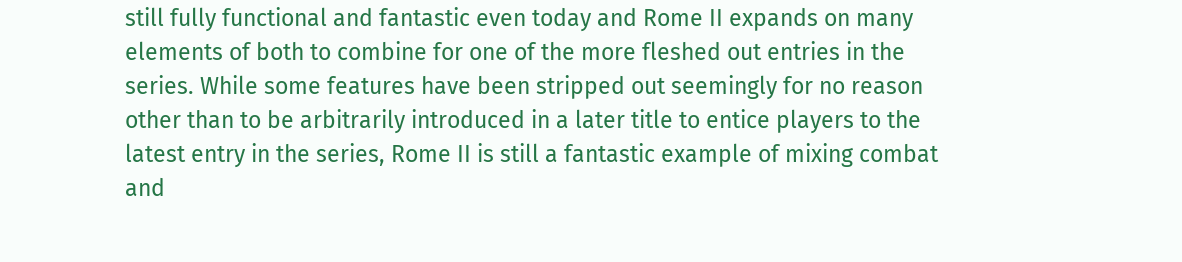still fully functional and fantastic even today and Rome II expands on many elements of both to combine for one of the more fleshed out entries in the series. While some features have been stripped out seemingly for no reason other than to be arbitrarily introduced in a later title to entice players to the latest entry in the series, Rome II is still a fantastic example of mixing combat and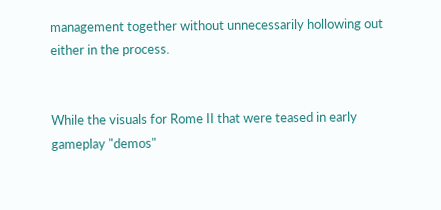management together without unnecessarily hollowing out either in the process.


While the visuals for Rome II that were teased in early gameplay "demos"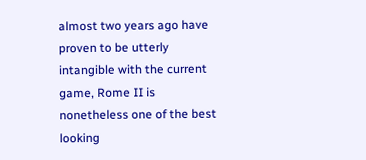almost two years ago have proven to be utterly intangible with the current game, Rome II is nonetheless one of the best looking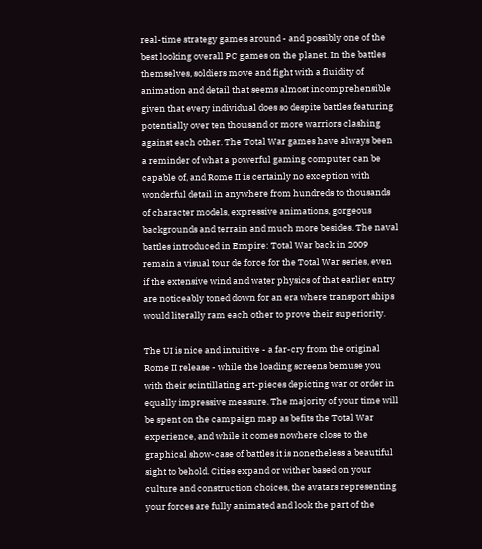real-time strategy games around - and possibly one of the best looking overall PC games on the planet. In the battles themselves, soldiers move and fight with a fluidity of animation and detail that seems almost incomprehensible given that every individual does so despite battles featuring potentially over ten thousand or more warriors clashing against each other. The Total War games have always been a reminder of what a powerful gaming computer can be capable of, and Rome II is certainly no exception with wonderful detail in anywhere from hundreds to thousands of character models, expressive animations, gorgeous backgrounds and terrain and much more besides. The naval battles introduced in Empire: Total War back in 2009 remain a visual tour de force for the Total War series, even if the extensive wind and water physics of that earlier entry are noticeably toned down for an era where transport ships would literally ram each other to prove their superiority.

The UI is nice and intuitive - a far-cry from the original Rome II release - while the loading screens bemuse you with their scintillating art-pieces depicting war or order in equally impressive measure. The majority of your time will be spent on the campaign map as befits the Total War experience, and while it comes nowhere close to the graphical show-case of battles it is nonetheless a beautiful sight to behold. Cities expand or wither based on your culture and construction choices, the avatars representing your forces are fully animated and look the part of the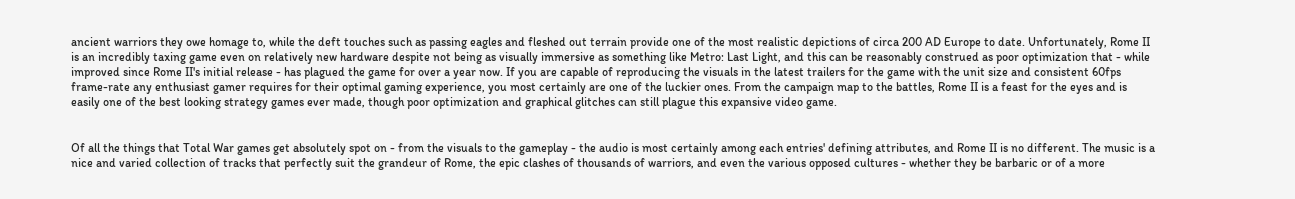ancient warriors they owe homage to, while the deft touches such as passing eagles and fleshed out terrain provide one of the most realistic depictions of circa 200 AD Europe to date. Unfortunately, Rome II is an incredibly taxing game even on relatively new hardware despite not being as visually immersive as something like Metro: Last Light, and this can be reasonably construed as poor optimization that - while improved since Rome II's initial release - has plagued the game for over a year now. If you are capable of reproducing the visuals in the latest trailers for the game with the unit size and consistent 60fps frame-rate any enthusiast gamer requires for their optimal gaming experience, you most certainly are one of the luckier ones. From the campaign map to the battles, Rome II is a feast for the eyes and is easily one of the best looking strategy games ever made, though poor optimization and graphical glitches can still plague this expansive video game.


Of all the things that Total War games get absolutely spot on - from the visuals to the gameplay - the audio is most certainly among each entries' defining attributes, and Rome II is no different. The music is a nice and varied collection of tracks that perfectly suit the grandeur of Rome, the epic clashes of thousands of warriors, and even the various opposed cultures - whether they be barbaric or of a more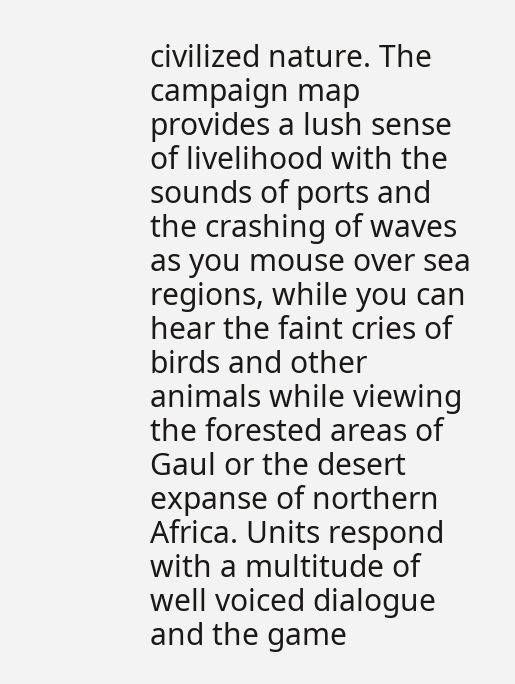civilized nature. The campaign map provides a lush sense of livelihood with the sounds of ports and the crashing of waves as you mouse over sea regions, while you can hear the faint cries of birds and other animals while viewing the forested areas of Gaul or the desert expanse of northern Africa. Units respond with a multitude of well voiced dialogue and the game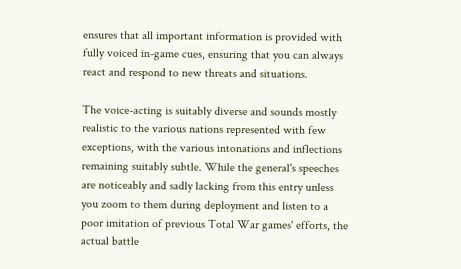ensures that all important information is provided with fully voiced in-game cues, ensuring that you can always react and respond to new threats and situations.

The voice-acting is suitably diverse and sounds mostly realistic to the various nations represented with few exceptions, with the various intonations and inflections remaining suitably subtle. While the general's speeches are noticeably and sadly lacking from this entry unless you zoom to them during deployment and listen to a poor imitation of previous Total War games' efforts, the actual battle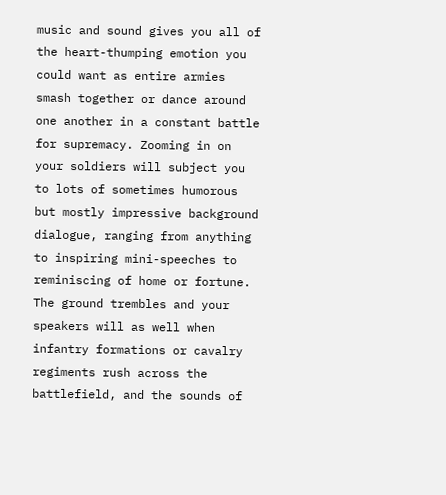music and sound gives you all of the heart-thumping emotion you could want as entire armies smash together or dance around one another in a constant battle for supremacy. Zooming in on your soldiers will subject you to lots of sometimes humorous but mostly impressive background dialogue, ranging from anything to inspiring mini-speeches to reminiscing of home or fortune. The ground trembles and your speakers will as well when infantry formations or cavalry regiments rush across the battlefield, and the sounds of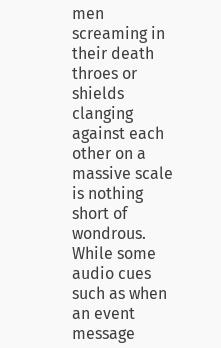men screaming in their death throes or shields clanging against each other on a massive scale is nothing short of wondrous. While some audio cues such as when an event message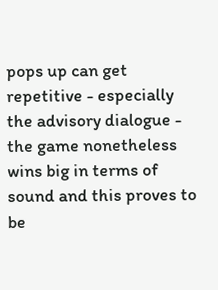pops up can get repetitive - especially the advisory dialogue - the game nonetheless wins big in terms of sound and this proves to be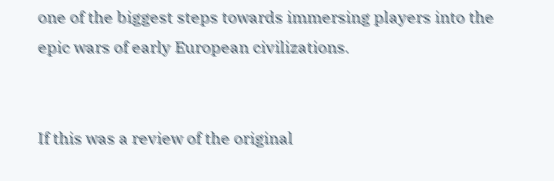one of the biggest steps towards immersing players into the epic wars of early European civilizations.


If this was a review of the original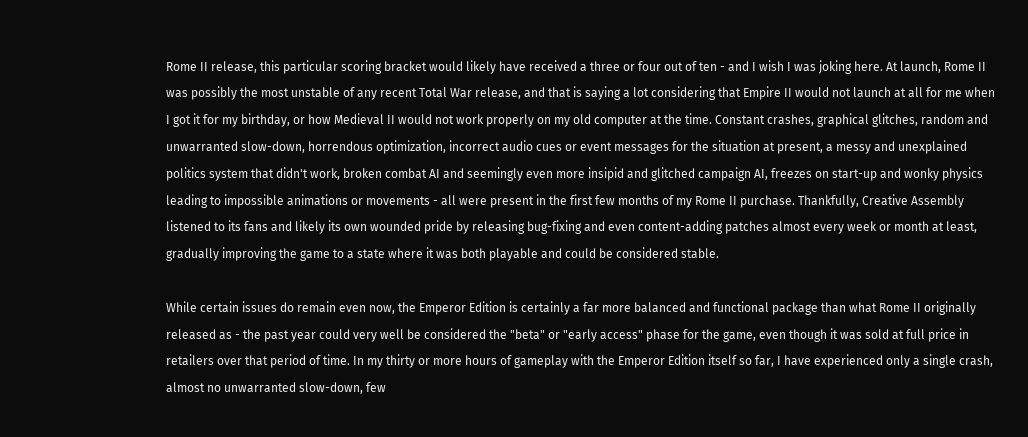Rome II release, this particular scoring bracket would likely have received a three or four out of ten - and I wish I was joking here. At launch, Rome II was possibly the most unstable of any recent Total War release, and that is saying a lot considering that Empire II would not launch at all for me when I got it for my birthday, or how Medieval II would not work properly on my old computer at the time. Constant crashes, graphical glitches, random and unwarranted slow-down, horrendous optimization, incorrect audio cues or event messages for the situation at present, a messy and unexplained politics system that didn't work, broken combat AI and seemingly even more insipid and glitched campaign AI, freezes on start-up and wonky physics leading to impossible animations or movements - all were present in the first few months of my Rome II purchase. Thankfully, Creative Assembly listened to its fans and likely its own wounded pride by releasing bug-fixing and even content-adding patches almost every week or month at least, gradually improving the game to a state where it was both playable and could be considered stable.

While certain issues do remain even now, the Emperor Edition is certainly a far more balanced and functional package than what Rome II originally released as - the past year could very well be considered the "beta" or "early access" phase for the game, even though it was sold at full price in retailers over that period of time. In my thirty or more hours of gameplay with the Emperor Edition itself so far, I have experienced only a single crash, almost no unwarranted slow-down, few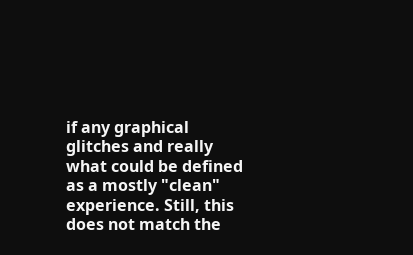if any graphical glitches and really what could be defined as a mostly "clean" experience. Still, this does not match the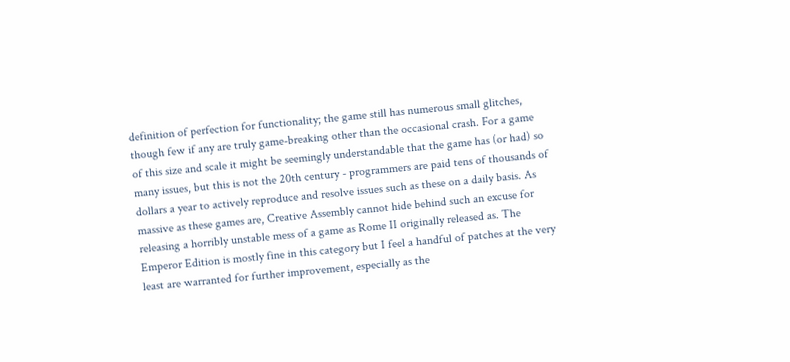definition of perfection for functionality; the game still has numerous small glitches, though few if any are truly game-breaking other than the occasional crash. For a game of this size and scale it might be seemingly understandable that the game has (or had) so many issues, but this is not the 20th century - programmers are paid tens of thousands of dollars a year to actively reproduce and resolve issues such as these on a daily basis. As massive as these games are, Creative Assembly cannot hide behind such an excuse for releasing a horribly unstable mess of a game as Rome II originally released as. The Emperor Edition is mostly fine in this category but I feel a handful of patches at the very least are warranted for further improvement, especially as the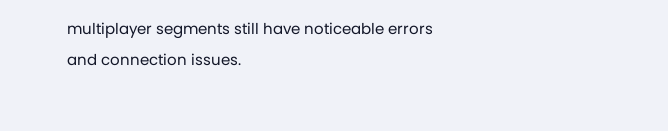multiplayer segments still have noticeable errors and connection issues.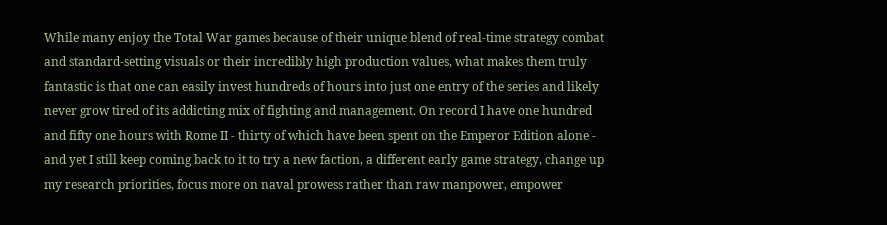While many enjoy the Total War games because of their unique blend of real-time strategy combat and standard-setting visuals or their incredibly high production values, what makes them truly fantastic is that one can easily invest hundreds of hours into just one entry of the series and likely never grow tired of its addicting mix of fighting and management. On record I have one hundred and fifty one hours with Rome II - thirty of which have been spent on the Emperor Edition alone - and yet I still keep coming back to it to try a new faction, a different early game strategy, change up my research priorities, focus more on naval prowess rather than raw manpower, empower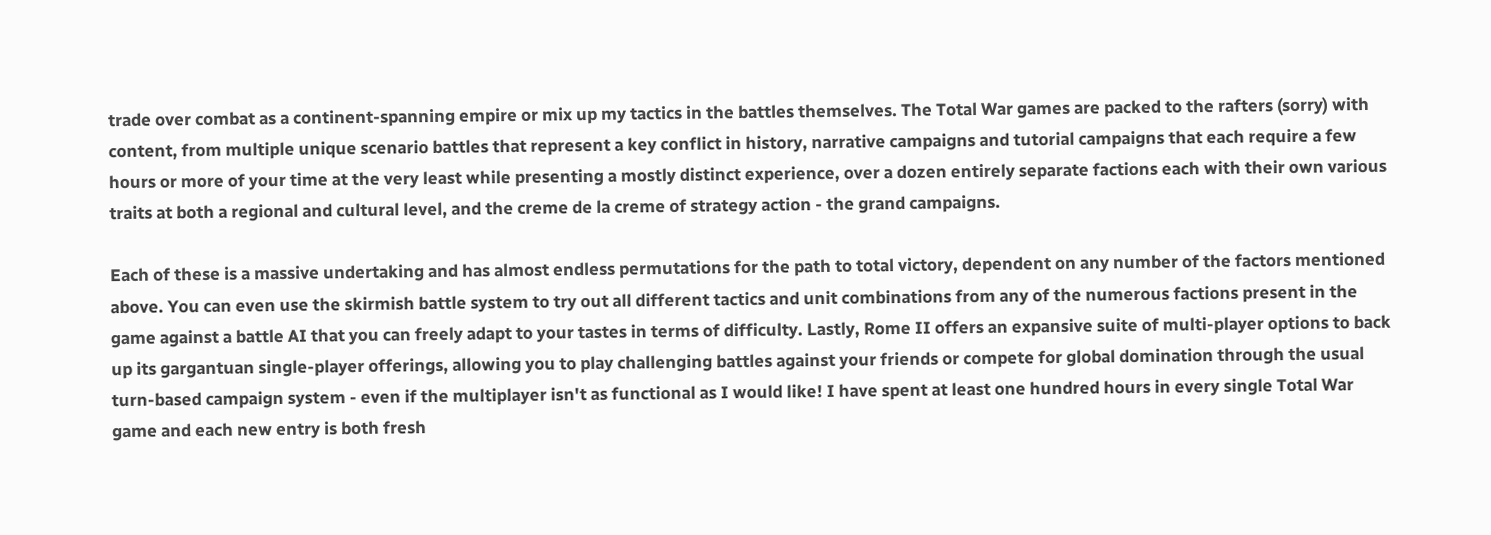trade over combat as a continent-spanning empire or mix up my tactics in the battles themselves. The Total War games are packed to the rafters (sorry) with content, from multiple unique scenario battles that represent a key conflict in history, narrative campaigns and tutorial campaigns that each require a few hours or more of your time at the very least while presenting a mostly distinct experience, over a dozen entirely separate factions each with their own various traits at both a regional and cultural level, and the creme de la creme of strategy action - the grand campaigns.

Each of these is a massive undertaking and has almost endless permutations for the path to total victory, dependent on any number of the factors mentioned above. You can even use the skirmish battle system to try out all different tactics and unit combinations from any of the numerous factions present in the game against a battle AI that you can freely adapt to your tastes in terms of difficulty. Lastly, Rome II offers an expansive suite of multi-player options to back up its gargantuan single-player offerings, allowing you to play challenging battles against your friends or compete for global domination through the usual turn-based campaign system - even if the multiplayer isn't as functional as I would like! I have spent at least one hundred hours in every single Total War game and each new entry is both fresh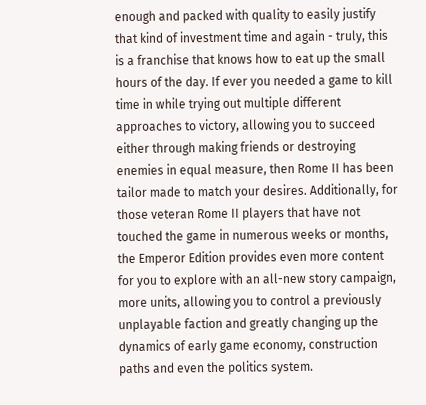enough and packed with quality to easily justify that kind of investment time and again - truly, this is a franchise that knows how to eat up the small hours of the day. If ever you needed a game to kill time in while trying out multiple different approaches to victory, allowing you to succeed either through making friends or destroying enemies in equal measure, then Rome II has been tailor made to match your desires. Additionally, for those veteran Rome II players that have not touched the game in numerous weeks or months, the Emperor Edition provides even more content for you to explore with an all-new story campaign, more units, allowing you to control a previously unplayable faction and greatly changing up the dynamics of early game economy, construction paths and even the politics system.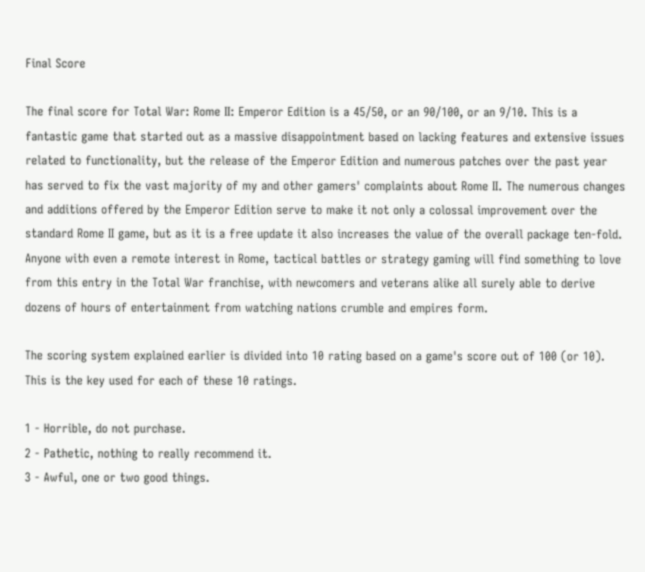Final Score

The final score for Total War: Rome II: Emperor Edition is a 45/50, or an 90/100, or an 9/10. This is a fantastic game that started out as a massive disappointment based on lacking features and extensive issues related to functionality, but the release of the Emperor Edition and numerous patches over the past year has served to fix the vast majority of my and other gamers' complaints about Rome II. The numerous changes and additions offered by the Emperor Edition serve to make it not only a colossal improvement over the standard Rome II game, but as it is a free update it also increases the value of the overall package ten-fold. Anyone with even a remote interest in Rome, tactical battles or strategy gaming will find something to love from this entry in the Total War franchise, with newcomers and veterans alike all surely able to derive dozens of hours of entertainment from watching nations crumble and empires form.

The scoring system explained earlier is divided into 10 rating based on a game's score out of 100 (or 10). This is the key used for each of these 10 ratings.

1 - Horrible, do not purchase.
2 - Pathetic, nothing to really recommend it.
3 - Awful, one or two good things.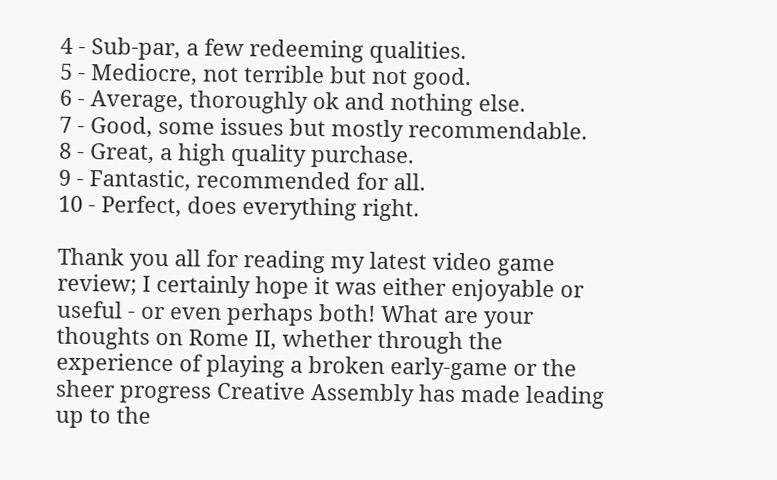4 - Sub-par, a few redeeming qualities.
5 - Mediocre, not terrible but not good.
6 - Average, thoroughly ok and nothing else.
7 - Good, some issues but mostly recommendable.
8 - Great, a high quality purchase.
9 - Fantastic, recommended for all.
10 - Perfect, does everything right.

Thank you all for reading my latest video game review; I certainly hope it was either enjoyable or useful - or even perhaps both! What are your thoughts on Rome II, whether through the experience of playing a broken early-game or the sheer progress Creative Assembly has made leading up to the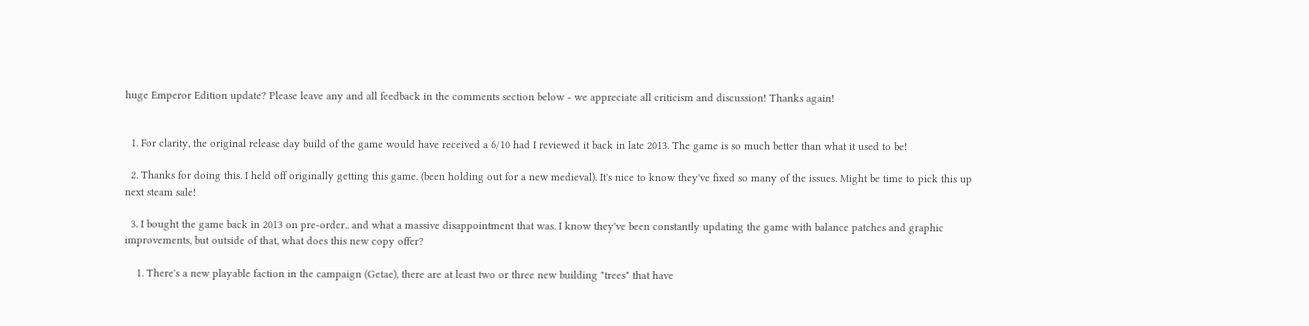huge Emperor Edition update? Please leave any and all feedback in the comments section below - we appreciate all criticism and discussion! Thanks again!


  1. For clarity, the original release day build of the game would have received a 6/10 had I reviewed it back in late 2013. The game is so much better than what it used to be!

  2. Thanks for doing this. I held off originally getting this game. (been holding out for a new medieval). It's nice to know they've fixed so many of the issues. Might be time to pick this up next steam sale!

  3. I bought the game back in 2013 on pre-order.. and what a massive disappointment that was. I know they've been constantly updating the game with balance patches and graphic improvements, but outside of that, what does this new copy offer?

    1. There's a new playable faction in the campaign (Getae), there are at least two or three new building "trees" that have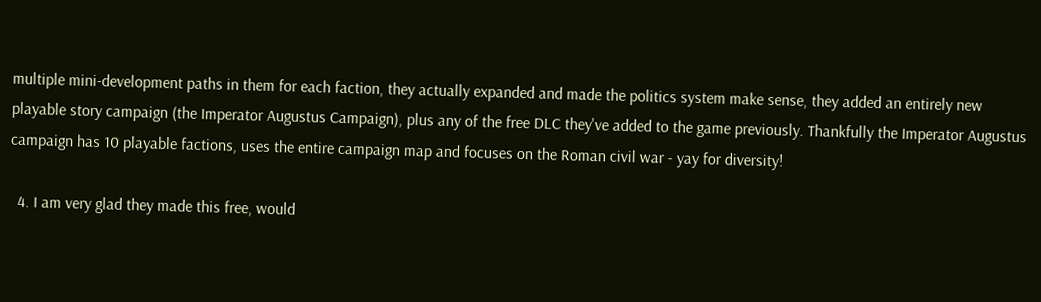multiple mini-development paths in them for each faction, they actually expanded and made the politics system make sense, they added an entirely new playable story campaign (the Imperator Augustus Campaign), plus any of the free DLC they've added to the game previously. Thankfully the Imperator Augustus campaign has 10 playable factions, uses the entire campaign map and focuses on the Roman civil war - yay for diversity!

  4. I am very glad they made this free, would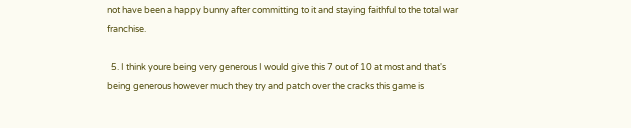not have been a happy bunny after committing to it and staying faithful to the total war franchise.

  5. I think youre being very generous I would give this 7 out of 10 at most and that's being generous however much they try and patch over the cracks this game is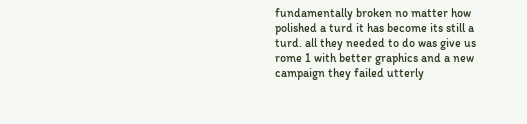fundamentally broken no matter how polished a turd it has become its still a turd. all they needed to do was give us rome 1 with better graphics and a new campaign they failed utterly